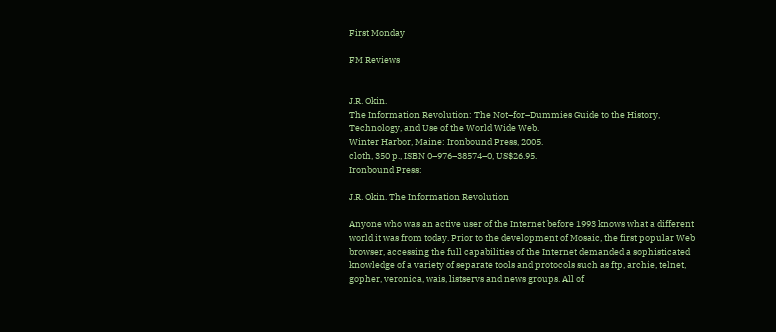First Monday

FM Reviews


J.R. Okin.
The Information Revolution: The Not–for–Dummies Guide to the History, Technology, and Use of the World Wide Web.
Winter Harbor, Maine: Ironbound Press, 2005.
cloth, 350 p., ISBN 0–976–38574–0, US$26.95.
Ironbound Press:

J.R. Okin. The Information Revolution

Anyone who was an active user of the Internet before 1993 knows what a different world it was from today. Prior to the development of Mosaic, the first popular Web browser, accessing the full capabilities of the Internet demanded a sophisticated knowledge of a variety of separate tools and protocols such as ftp, archie, telnet, gopher, veronica, wais, listservs and news groups. All of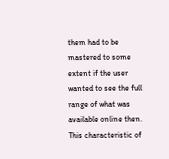them had to be mastered to some extent if the user wanted to see the full range of what was available online then. This characteristic of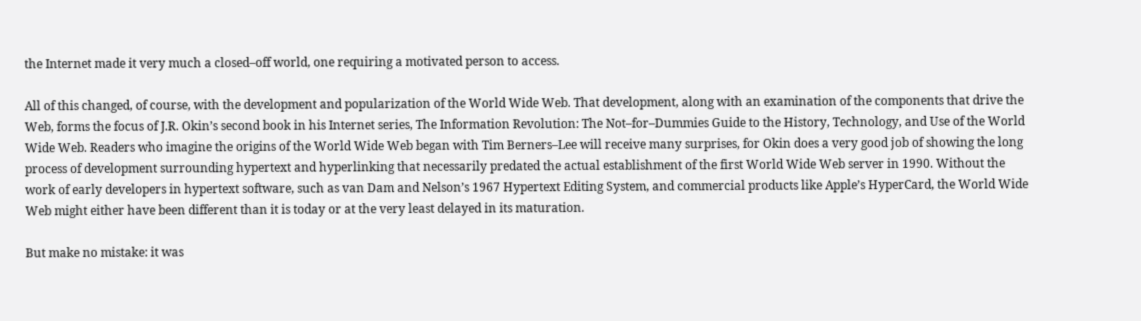the Internet made it very much a closed–off world, one requiring a motivated person to access.

All of this changed, of course, with the development and popularization of the World Wide Web. That development, along with an examination of the components that drive the Web, forms the focus of J.R. Okin’s second book in his Internet series, The Information Revolution: The Not–for–Dummies Guide to the History, Technology, and Use of the World Wide Web. Readers who imagine the origins of the World Wide Web began with Tim Berners–Lee will receive many surprises, for Okin does a very good job of showing the long process of development surrounding hypertext and hyperlinking that necessarily predated the actual establishment of the first World Wide Web server in 1990. Without the work of early developers in hypertext software, such as van Dam and Nelson’s 1967 Hypertext Editing System, and commercial products like Apple’s HyperCard, the World Wide Web might either have been different than it is today or at the very least delayed in its maturation.

But make no mistake: it was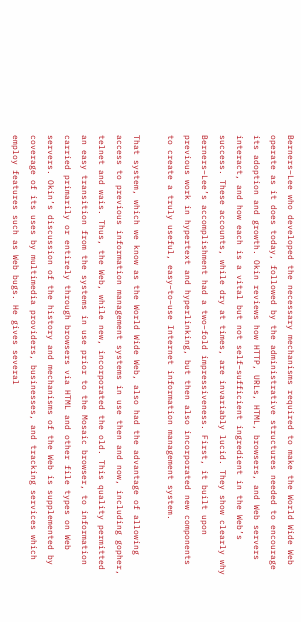Berners–Lee who developed the necessary mechanisms required to make the World Wide Web operate as it does today, followed by the administrative structures needed to encourage its adoption and growth. Okin reviews how HTTP, URLs, HTML, browsers, and Web servers interact, and how each is a vital but not self–sufficient ingredient in the Web’s success. These accounts, while dry at times, are invariably lucid. They show clearly why Berners–Lee’s accomplishment had a two–fold impressiveness. First, it built upon previous work in hypertext and hyperlinking, but then also incorporated new components to create a truly useful, easy–to–use Internet information management system.

That system, which we know as the World Wide Web, also had the advantage of allowing access to previous information management systems in use then and now, including gopher, telnet and wais. Thus, the Web, while new, incorporated the old. This quality permitted an easy transition from the systems in use prior to the Mosaic browser, to information carried primarily or entirely through browsers via HTML and other file types on Web servers. Okin’s discussion of the history and mechanisms of the Web is supplemented by coverage of its uses by multimedia providers, businesses, and tracking services which employ features such as Web bugs. He gives several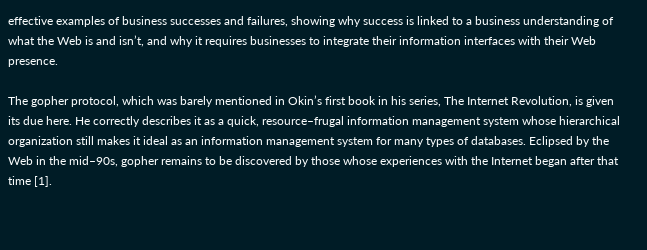effective examples of business successes and failures, showing why success is linked to a business understanding of what the Web is and isn’t, and why it requires businesses to integrate their information interfaces with their Web presence.

The gopher protocol, which was barely mentioned in Okin’s first book in his series, The Internet Revolution, is given its due here. He correctly describes it as a quick, resource–frugal information management system whose hierarchical organization still makes it ideal as an information management system for many types of databases. Eclipsed by the Web in the mid–90s, gopher remains to be discovered by those whose experiences with the Internet began after that time [1].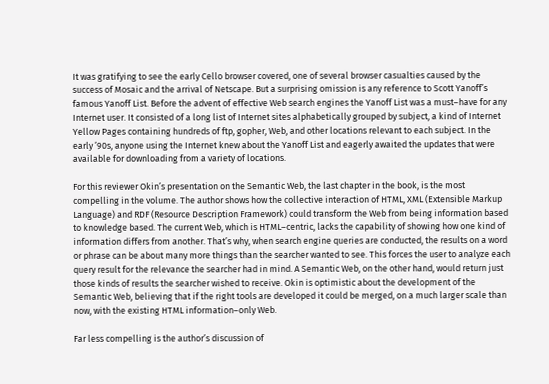It was gratifying to see the early Cello browser covered, one of several browser casualties caused by the success of Mosaic and the arrival of Netscape. But a surprising omission is any reference to Scott Yanoff’s famous Yanoff List. Before the advent of effective Web search engines the Yanoff List was a must–have for any Internet user. It consisted of a long list of Internet sites alphabetically grouped by subject, a kind of Internet Yellow Pages containing hundreds of ftp, gopher, Web, and other locations relevant to each subject. In the early ’90s, anyone using the Internet knew about the Yanoff List and eagerly awaited the updates that were available for downloading from a variety of locations.

For this reviewer Okin’s presentation on the Semantic Web, the last chapter in the book, is the most compelling in the volume. The author shows how the collective interaction of HTML, XML (Extensible Markup Language) and RDF (Resource Description Framework) could transform the Web from being information based to knowledge based. The current Web, which is HTML–centric, lacks the capability of showing how one kind of information differs from another. That’s why, when search engine queries are conducted, the results on a word or phrase can be about many more things than the searcher wanted to see. This forces the user to analyze each query result for the relevance the searcher had in mind. A Semantic Web, on the other hand, would return just those kinds of results the searcher wished to receive. Okin is optimistic about the development of the Semantic Web, believing that if the right tools are developed it could be merged, on a much larger scale than now, with the existing HTML information–only Web.

Far less compelling is the author’s discussion of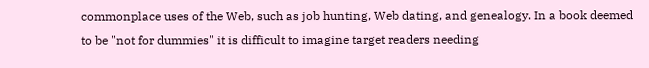commonplace uses of the Web, such as job hunting, Web dating, and genealogy. In a book deemed to be "not for dummies" it is difficult to imagine target readers needing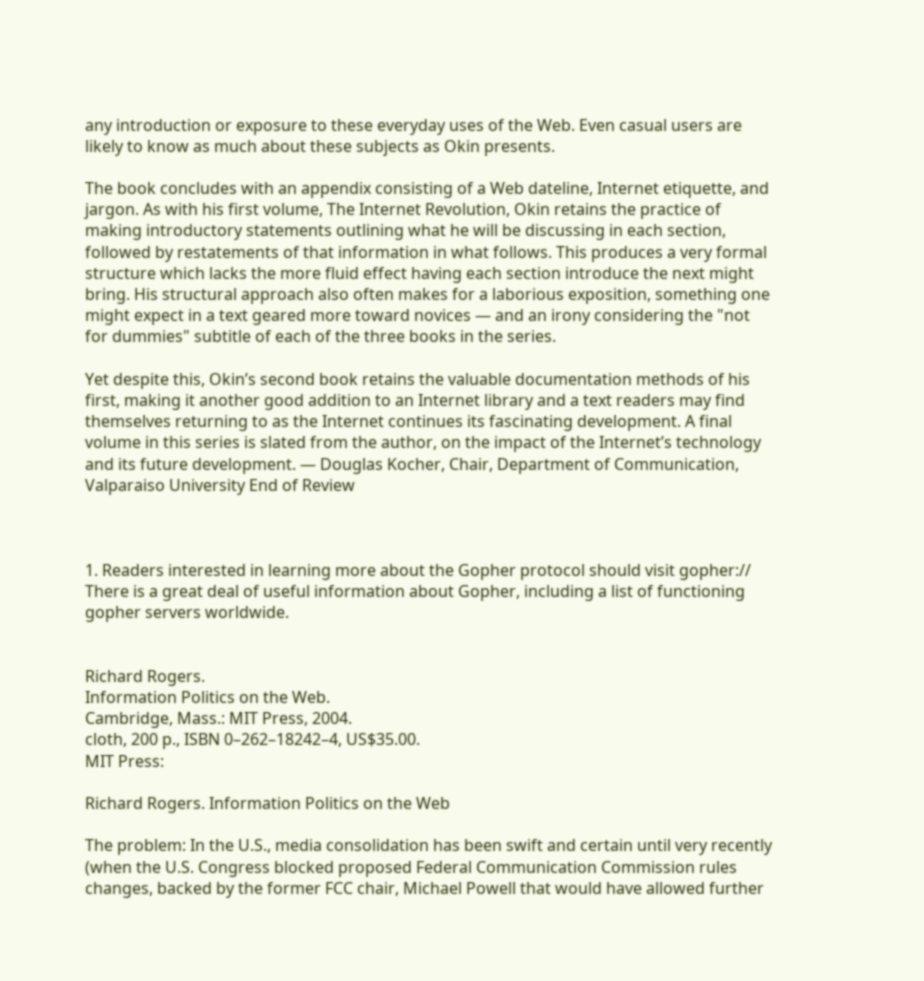any introduction or exposure to these everyday uses of the Web. Even casual users are likely to know as much about these subjects as Okin presents.

The book concludes with an appendix consisting of a Web dateline, Internet etiquette, and jargon. As with his first volume, The Internet Revolution, Okin retains the practice of making introductory statements outlining what he will be discussing in each section, followed by restatements of that information in what follows. This produces a very formal structure which lacks the more fluid effect having each section introduce the next might bring. His structural approach also often makes for a laborious exposition, something one might expect in a text geared more toward novices — and an irony considering the "not for dummies" subtitle of each of the three books in the series.

Yet despite this, Okin’s second book retains the valuable documentation methods of his first, making it another good addition to an Internet library and a text readers may find themselves returning to as the Internet continues its fascinating development. A final volume in this series is slated from the author, on the impact of the Internet’s technology and its future development. — Douglas Kocher, Chair, Department of Communication, Valparaiso University End of Review



1. Readers interested in learning more about the Gopher protocol should visit gopher:// There is a great deal of useful information about Gopher, including a list of functioning gopher servers worldwide.


Richard Rogers.
Information Politics on the Web.
Cambridge, Mass.: MIT Press, 2004.
cloth, 200 p., ISBN 0–262–18242–4, US$35.00.
MIT Press:

Richard Rogers. Information Politics on the Web

The problem: In the U.S., media consolidation has been swift and certain until very recently (when the U.S. Congress blocked proposed Federal Communication Commission rules changes, backed by the former FCC chair, Michael Powell that would have allowed further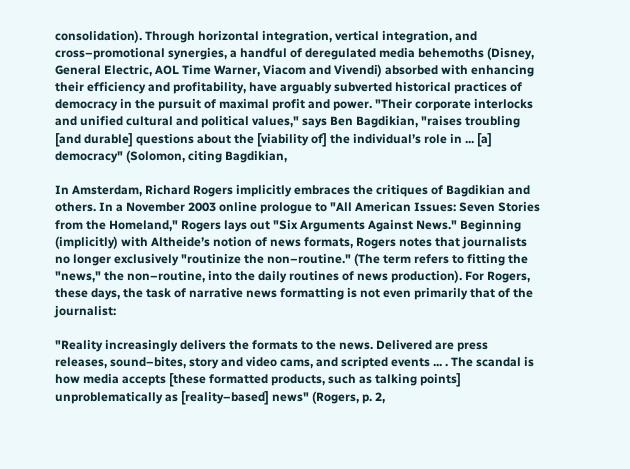consolidation). Through horizontal integration, vertical integration, and cross–promotional synergies, a handful of deregulated media behemoths (Disney, General Electric, AOL Time Warner, Viacom and Vivendi) absorbed with enhancing their efficiency and profitability, have arguably subverted historical practices of democracy in the pursuit of maximal profit and power. "Their corporate interlocks and unified cultural and political values," says Ben Bagdikian, "raises troubling [and durable] questions about the [viability of] the individual’s role in ... [a] democracy" (Solomon, citing Bagdikian,

In Amsterdam, Richard Rogers implicitly embraces the critiques of Bagdikian and others. In a November 2003 online prologue to "All American Issues: Seven Stories from the Homeland," Rogers lays out "Six Arguments Against News." Beginning (implicitly) with Altheide’s notion of news formats, Rogers notes that journalists no longer exclusively "routinize the non–routine." (The term refers to fitting the "news," the non–routine, into the daily routines of news production). For Rogers, these days, the task of narrative news formatting is not even primarily that of the journalist:

"Reality increasingly delivers the formats to the news. Delivered are press releases, sound–bites, story and video cams, and scripted events ... . The scandal is how media accepts [these formatted products, such as talking points] unproblematically as [reality–based] news" (Rogers, p. 2,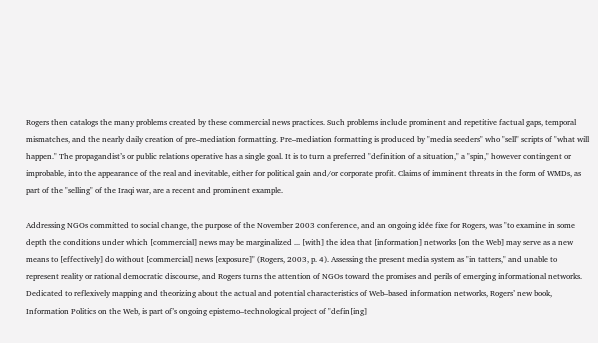Rogers then catalogs the many problems created by these commercial news practices. Such problems include prominent and repetitive factual gaps, temporal mismatches, and the nearly daily creation of pre–mediation formatting. Pre–mediation formatting is produced by "media seeders" who "sell" scripts of "what will happen." The propagandist’s or public relations operative has a single goal. It is to turn a preferred "definition of a situation," a "spin," however contingent or improbable, into the appearance of the real and inevitable, either for political gain and/or corporate profit. Claims of imminent threats in the form of WMDs, as part of the "selling" of the Iraqi war, are a recent and prominent example.

Addressing NGOs committed to social change, the purpose of the November 2003 conference, and an ongoing idée fixe for Rogers, was "to examine in some depth the conditions under which [commercial] news may be marginalized ... [with] the idea that [information] networks [on the Web] may serve as a new means to [effectively] do without [commercial] news [exposure]" (Rogers, 2003, p. 4). Assessing the present media system as "in tatters," and unable to represent reality or rational democratic discourse, and Rogers turns the attention of NGOs toward the promises and perils of emerging informational networks. Dedicated to reflexively mapping and theorizing about the actual and potential characteristics of Web–based information networks, Rogers’ new book, Information Politics on the Web, is part of’s ongoing epistemo–technological project of "defin[ing]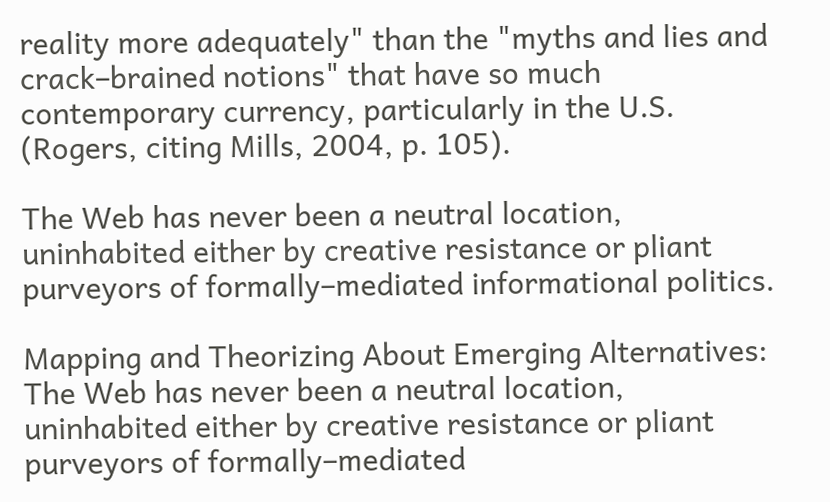reality more adequately" than the "myths and lies and crack–brained notions" that have so much contemporary currency, particularly in the U.S. (Rogers, citing Mills, 2004, p. 105).

The Web has never been a neutral location, uninhabited either by creative resistance or pliant purveyors of formally–mediated informational politics.

Mapping and Theorizing About Emerging Alternatives: The Web has never been a neutral location, uninhabited either by creative resistance or pliant purveyors of formally–mediated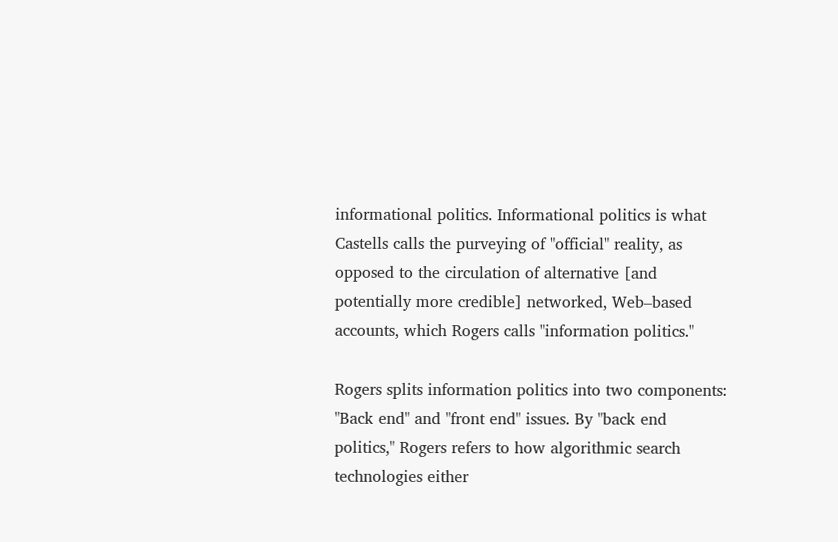informational politics. Informational politics is what Castells calls the purveying of "official" reality, as opposed to the circulation of alternative [and potentially more credible] networked, Web–based accounts, which Rogers calls "information politics."

Rogers splits information politics into two components: "Back end" and "front end" issues. By "back end politics," Rogers refers to how algorithmic search technologies either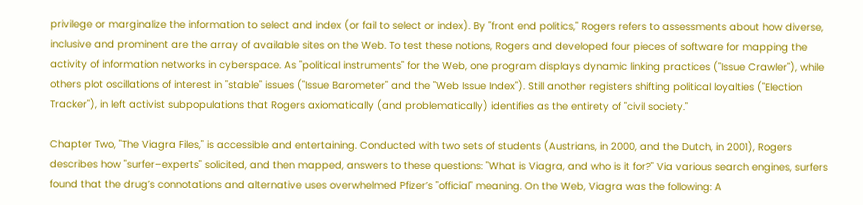privilege or marginalize the information to select and index (or fail to select or index). By "front end politics," Rogers refers to assessments about how diverse, inclusive and prominent are the array of available sites on the Web. To test these notions, Rogers and developed four pieces of software for mapping the activity of information networks in cyberspace. As "political instruments" for the Web, one program displays dynamic linking practices ("Issue Crawler"), while others plot oscillations of interest in "stable" issues ("Issue Barometer" and the "Web Issue Index"). Still another registers shifting political loyalties ("Election Tracker"), in left activist subpopulations that Rogers axiomatically (and problematically) identifies as the entirety of "civil society."

Chapter Two, "The Viagra Files," is accessible and entertaining. Conducted with two sets of students (Austrians, in 2000, and the Dutch, in 2001), Rogers describes how "surfer–experts" solicited, and then mapped, answers to these questions: "What is Viagra, and who is it for?" Via various search engines, surfers found that the drug’s connotations and alternative uses overwhelmed Pfizer’s "official" meaning. On the Web, Viagra was the following: A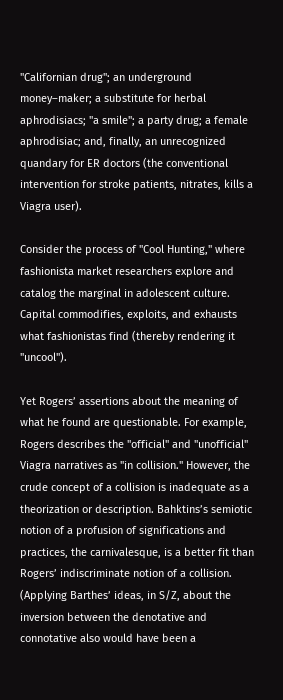"Californian drug"; an underground money–maker; a substitute for herbal aphrodisiacs; "a smile"; a party drug; a female aphrodisiac; and, finally, an unrecognized quandary for ER doctors (the conventional intervention for stroke patients, nitrates, kills a Viagra user).

Consider the process of "Cool Hunting," where fashionista market researchers explore and catalog the marginal in adolescent culture. Capital commodifies, exploits, and exhausts what fashionistas find (thereby rendering it "uncool").

Yet Rogers’ assertions about the meaning of what he found are questionable. For example, Rogers describes the "official" and "unofficial" Viagra narratives as "in collision." However, the crude concept of a collision is inadequate as a theorization or description. Bahktins’s semiotic notion of a profusion of significations and practices, the carnivalesque, is a better fit than Rogers’ indiscriminate notion of a collision. (Applying Barthes’ ideas, in S/Z, about the inversion between the denotative and connotative also would have been a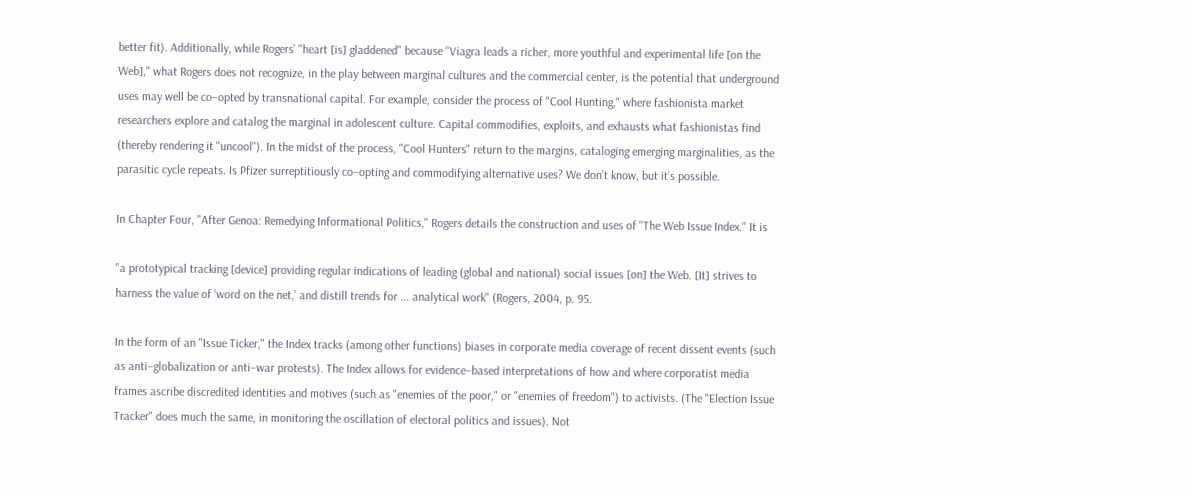better fit). Additionally, while Rogers’ "heart [is] gladdened" because "Viagra leads a richer, more youthful and experimental life [on the Web]," what Rogers does not recognize, in the play between marginal cultures and the commercial center, is the potential that underground uses may well be co–opted by transnational capital. For example, consider the process of "Cool Hunting," where fashionista market researchers explore and catalog the marginal in adolescent culture. Capital commodifies, exploits, and exhausts what fashionistas find (thereby rendering it "uncool"). In the midst of the process, "Cool Hunters" return to the margins, cataloging emerging marginalities, as the parasitic cycle repeats. Is Pfizer surreptitiously co–opting and commodifying alternative uses? We don’t know, but it’s possible.

In Chapter Four, "After Genoa: Remedying Informational Politics," Rogers details the construction and uses of "The Web Issue Index." It is

"a prototypical tracking [device] providing regular indications of leading (global and national) social issues [on] the Web. [It] strives to harness the value of ‘word on the net,’ and distill trends for ... analytical work" (Rogers, 2004, p. 95.

In the form of an "Issue Ticker," the Index tracks (among other functions) biases in corporate media coverage of recent dissent events (such as anti–globalization or anti–war protests). The Index allows for evidence–based interpretations of how and where corporatist media frames ascribe discredited identities and motives (such as "enemies of the poor," or "enemies of freedom") to activists. (The "Election Issue Tracker" does much the same, in monitoring the oscillation of electoral politics and issues). Not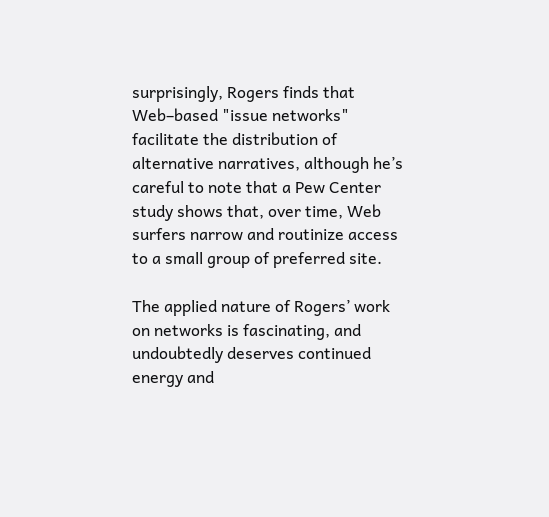surprisingly, Rogers finds that Web–based "issue networks" facilitate the distribution of alternative narratives, although he’s careful to note that a Pew Center study shows that, over time, Web surfers narrow and routinize access to a small group of preferred site.

The applied nature of Rogers’ work on networks is fascinating, and undoubtedly deserves continued energy and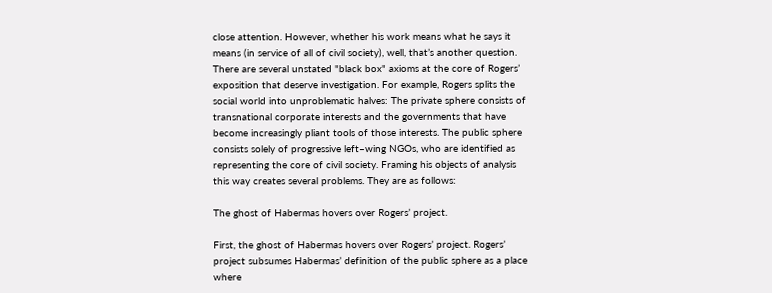close attention. However, whether his work means what he says it means (in service of all of civil society), well, that’s another question. There are several unstated "black box" axioms at the core of Rogers’ exposition that deserve investigation. For example, Rogers splits the social world into unproblematic halves: The private sphere consists of transnational corporate interests and the governments that have become increasingly pliant tools of those interests. The public sphere consists solely of progressive left–wing NGOs, who are identified as representing the core of civil society. Framing his objects of analysis this way creates several problems. They are as follows:

The ghost of Habermas hovers over Rogers’ project.

First, the ghost of Habermas hovers over Rogers’ project. Rogers’ project subsumes Habermas’ definition of the public sphere as a place where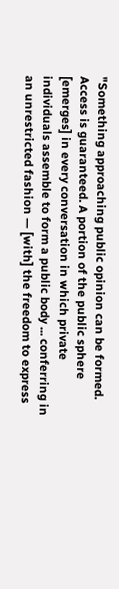"Something approaching public opinion can be formed. Access is guaranteed. A portion of the public sphere [emerges] in every conversation in which private individuals assemble to form a public body ... conferring in an unrestricted fashion — [with] the freedom to express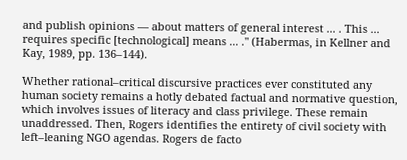and publish opinions — about matters of general interest ... . This ... requires specific [technological] means ... ." (Habermas, in Kellner and Kay, 1989, pp. 136–144).

Whether rational–critical discursive practices ever constituted any human society remains a hotly debated factual and normative question, which involves issues of literacy and class privilege. These remain unaddressed. Then, Rogers identifies the entirety of civil society with left–leaning NGO agendas. Rogers de facto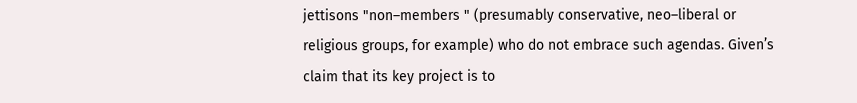jettisons "non–members " (presumably conservative, neo–liberal or religious groups, for example) who do not embrace such agendas. Given’s claim that its key project is to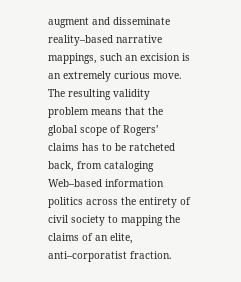augment and disseminate reality–based narrative mappings, such an excision is an extremely curious move. The resulting validity problem means that the global scope of Rogers’ claims has to be ratcheted back, from cataloging Web–based information politics across the entirety of civil society to mapping the claims of an elite, anti–corporatist fraction.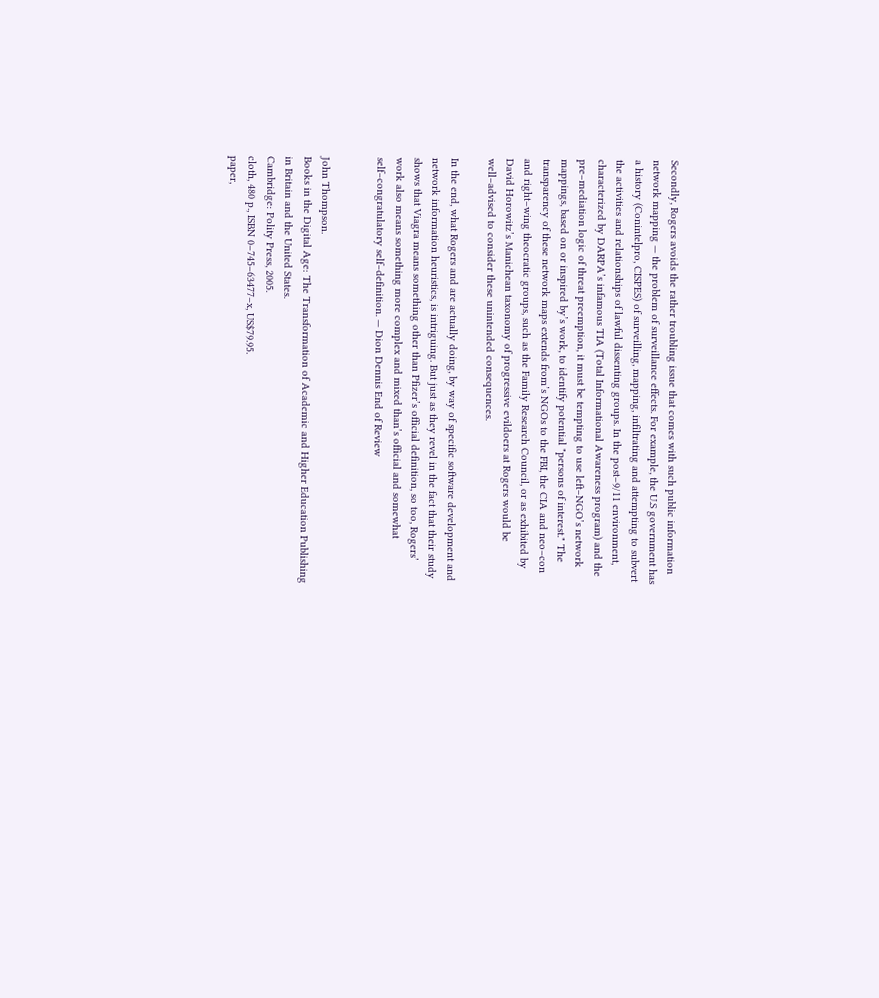Secondly, Rogers avoids the rather troubling issue that comes with such public information network mapping — the problem of surveillance effects. For example, the U.S government has a history (Conintelpro, CISPES) of surveilling, mapping, infiltrating and attempting to subvert the activities and relationships of lawful dissenting groups. In the post–9/11 environment, characterized by DARPA’s infamous TIA (Total Informational Awareness program) and the pre–mediation logic of threat preemption, it must be tempting to use left–NGO’s network mappings, based on or inspired by’s work, to identify potential "persons of interest." The transparency of these network maps extends from’s NGOs to the FBI, the CIA and neo–con and right–wing theocratic groups, such as the Family Research Council, or as exhibited by David Horowitz’s Manichean taxonomy of progressive evildoers at Rogers would be well–advised to consider these unintended consequences.

In the end, what Rogers and are actually doing, by way of specific software development and network information heuristics, is intriguing. But just as they revel in the fact that their study shows that Viagra means something other than Pfizer’s official definition, so too, Rogers’ work also means something more complex and mixed than’s official and somewhat self–congratulatory self–definition. — Dion Dennis End of Review


John Thompson.
Books in the Digital Age: The Transformation of Academic and Higher Education Publishing in Britain and the United States.
Cambridge: Polity Press, 2005.
cloth, 480 p., ISBN 0–745–63477–x, US$79.95.
paper,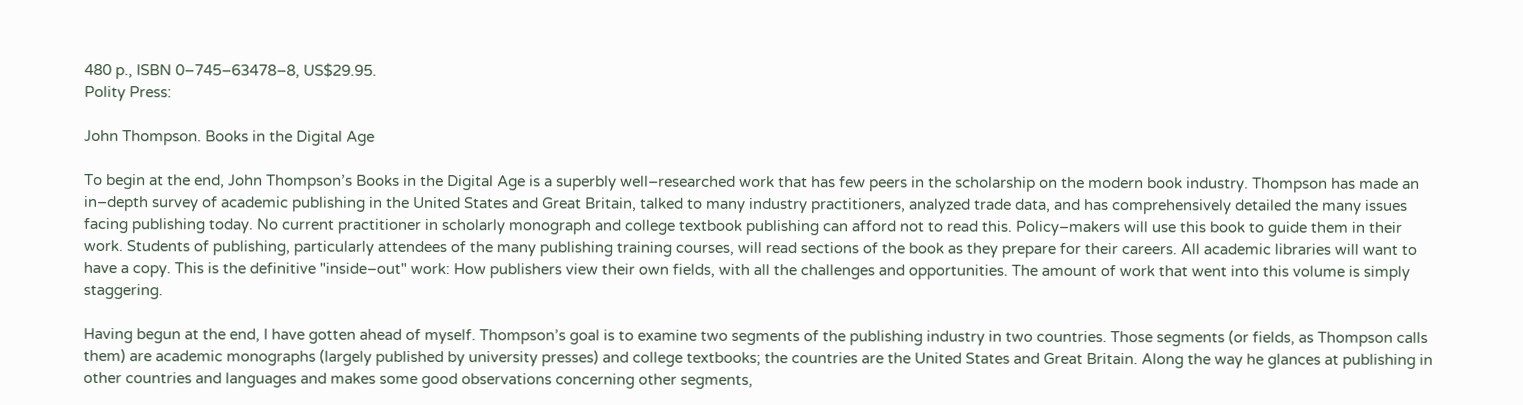480 p., ISBN 0–745–63478–8, US$29.95.
Polity Press:

John Thompson. Books in the Digital Age

To begin at the end, John Thompson’s Books in the Digital Age is a superbly well–researched work that has few peers in the scholarship on the modern book industry. Thompson has made an in–depth survey of academic publishing in the United States and Great Britain, talked to many industry practitioners, analyzed trade data, and has comprehensively detailed the many issues facing publishing today. No current practitioner in scholarly monograph and college textbook publishing can afford not to read this. Policy–makers will use this book to guide them in their work. Students of publishing, particularly attendees of the many publishing training courses, will read sections of the book as they prepare for their careers. All academic libraries will want to have a copy. This is the definitive "inside–out" work: How publishers view their own fields, with all the challenges and opportunities. The amount of work that went into this volume is simply staggering.

Having begun at the end, I have gotten ahead of myself. Thompson’s goal is to examine two segments of the publishing industry in two countries. Those segments (or fields, as Thompson calls them) are academic monographs (largely published by university presses) and college textbooks; the countries are the United States and Great Britain. Along the way he glances at publishing in other countries and languages and makes some good observations concerning other segments,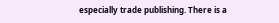especially trade publishing. There is a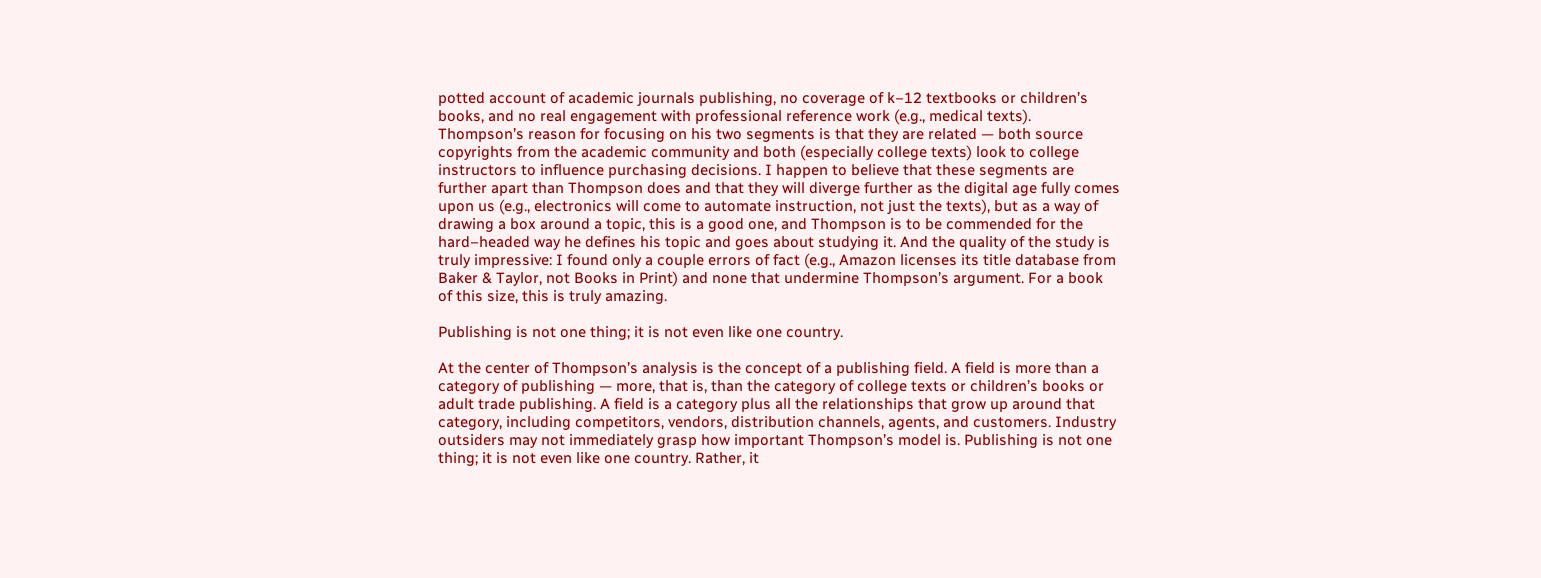potted account of academic journals publishing, no coverage of k–12 textbooks or children’s books, and no real engagement with professional reference work (e.g., medical texts). Thompson’s reason for focusing on his two segments is that they are related — both source copyrights from the academic community and both (especially college texts) look to college instructors to influence purchasing decisions. I happen to believe that these segments are further apart than Thompson does and that they will diverge further as the digital age fully comes upon us (e.g., electronics will come to automate instruction, not just the texts), but as a way of drawing a box around a topic, this is a good one, and Thompson is to be commended for the hard–headed way he defines his topic and goes about studying it. And the quality of the study is truly impressive: I found only a couple errors of fact (e.g., Amazon licenses its title database from Baker & Taylor, not Books in Print) and none that undermine Thompson’s argument. For a book of this size, this is truly amazing.

Publishing is not one thing; it is not even like one country.

At the center of Thompson’s analysis is the concept of a publishing field. A field is more than a category of publishing — more, that is, than the category of college texts or children’s books or adult trade publishing. A field is a category plus all the relationships that grow up around that category, including competitors, vendors, distribution channels, agents, and customers. Industry outsiders may not immediately grasp how important Thompson’s model is. Publishing is not one thing; it is not even like one country. Rather, it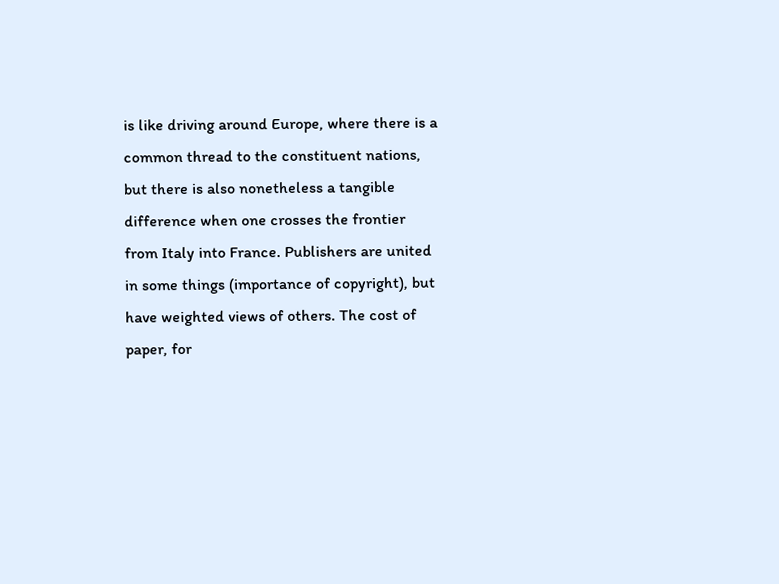is like driving around Europe, where there is a common thread to the constituent nations, but there is also nonetheless a tangible difference when one crosses the frontier from Italy into France. Publishers are united in some things (importance of copyright), but have weighted views of others. The cost of paper, for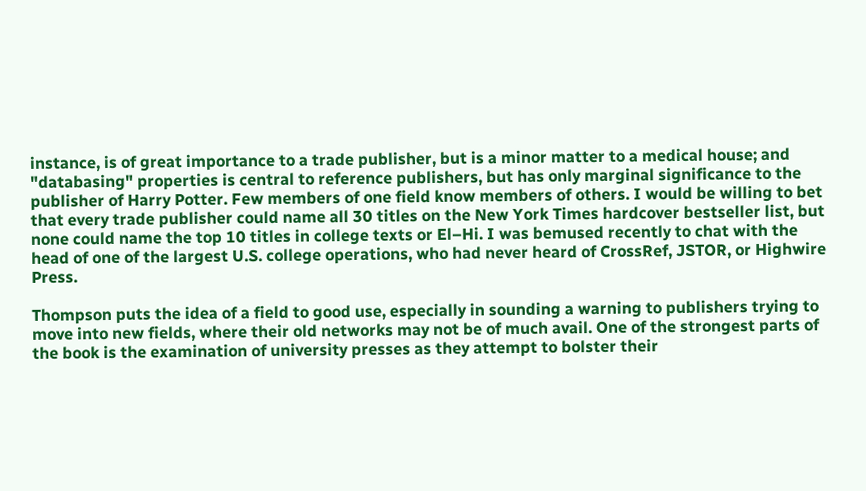instance, is of great importance to a trade publisher, but is a minor matter to a medical house; and "databasing" properties is central to reference publishers, but has only marginal significance to the publisher of Harry Potter. Few members of one field know members of others. I would be willing to bet that every trade publisher could name all 30 titles on the New York Times hardcover bestseller list, but none could name the top 10 titles in college texts or El–Hi. I was bemused recently to chat with the head of one of the largest U.S. college operations, who had never heard of CrossRef, JSTOR, or Highwire Press.

Thompson puts the idea of a field to good use, especially in sounding a warning to publishers trying to move into new fields, where their old networks may not be of much avail. One of the strongest parts of the book is the examination of university presses as they attempt to bolster their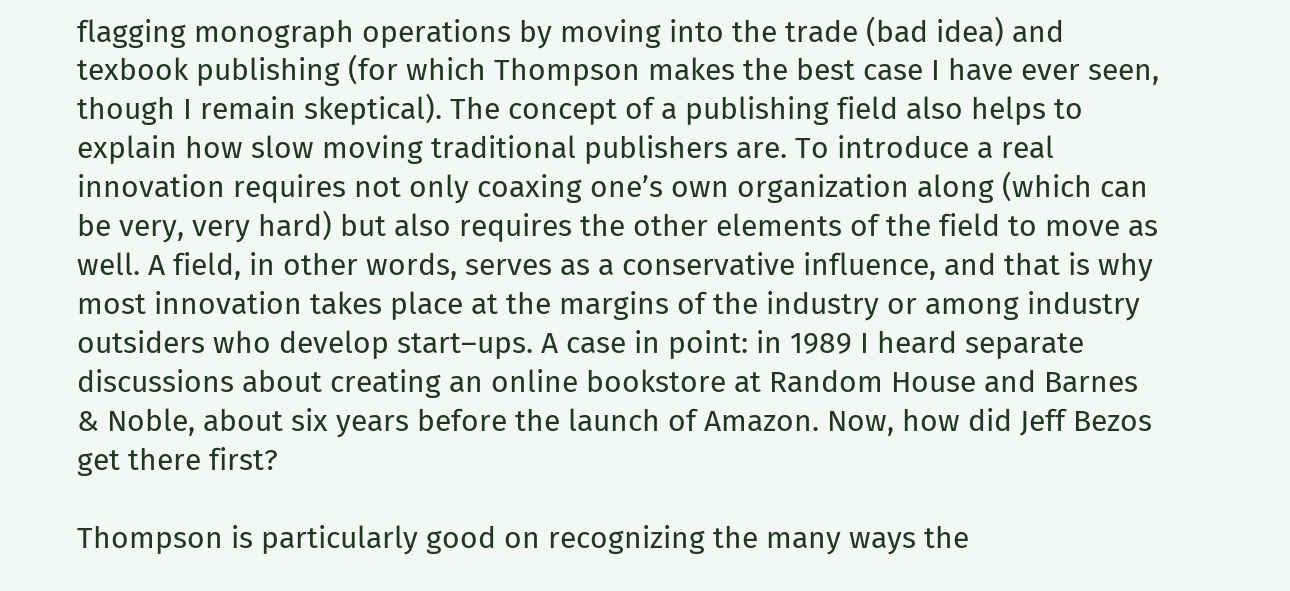flagging monograph operations by moving into the trade (bad idea) and texbook publishing (for which Thompson makes the best case I have ever seen, though I remain skeptical). The concept of a publishing field also helps to explain how slow moving traditional publishers are. To introduce a real innovation requires not only coaxing one’s own organization along (which can be very, very hard) but also requires the other elements of the field to move as well. A field, in other words, serves as a conservative influence, and that is why most innovation takes place at the margins of the industry or among industry outsiders who develop start–ups. A case in point: in 1989 I heard separate discussions about creating an online bookstore at Random House and Barnes & Noble, about six years before the launch of Amazon. Now, how did Jeff Bezos get there first?

Thompson is particularly good on recognizing the many ways the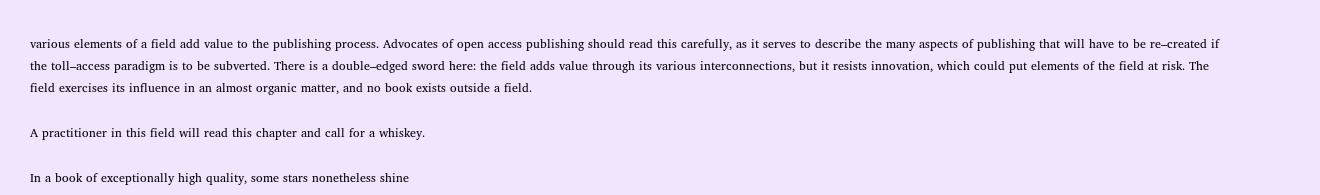various elements of a field add value to the publishing process. Advocates of open access publishing should read this carefully, as it serves to describe the many aspects of publishing that will have to be re–created if the toll–access paradigm is to be subverted. There is a double–edged sword here: the field adds value through its various interconnections, but it resists innovation, which could put elements of the field at risk. The field exercises its influence in an almost organic matter, and no book exists outside a field.

A practitioner in this field will read this chapter and call for a whiskey.

In a book of exceptionally high quality, some stars nonetheless shine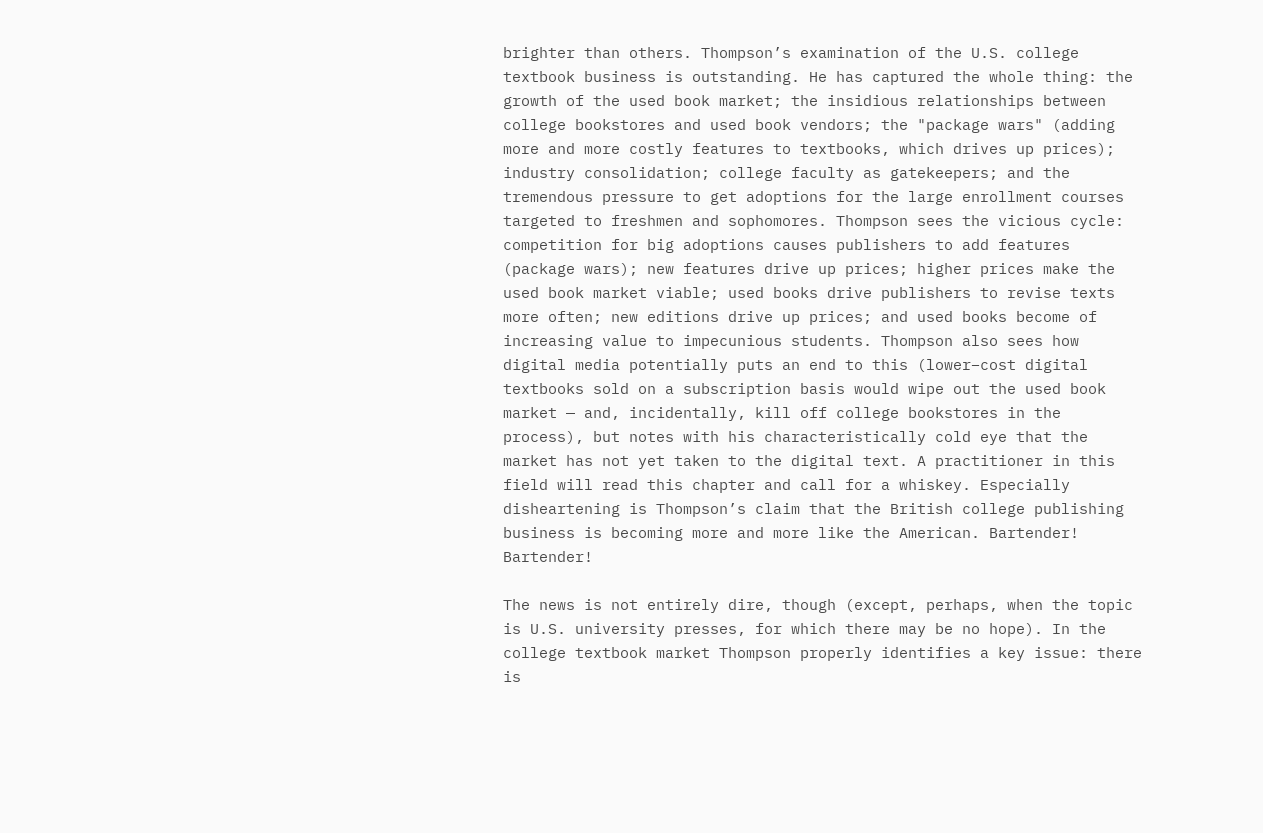brighter than others. Thompson’s examination of the U.S. college textbook business is outstanding. He has captured the whole thing: the growth of the used book market; the insidious relationships between college bookstores and used book vendors; the "package wars" (adding more and more costly features to textbooks, which drives up prices); industry consolidation; college faculty as gatekeepers; and the tremendous pressure to get adoptions for the large enrollment courses targeted to freshmen and sophomores. Thompson sees the vicious cycle: competition for big adoptions causes publishers to add features (package wars); new features drive up prices; higher prices make the used book market viable; used books drive publishers to revise texts more often; new editions drive up prices; and used books become of increasing value to impecunious students. Thompson also sees how digital media potentially puts an end to this (lower–cost digital textbooks sold on a subscription basis would wipe out the used book market — and, incidentally, kill off college bookstores in the process), but notes with his characteristically cold eye that the market has not yet taken to the digital text. A practitioner in this field will read this chapter and call for a whiskey. Especially disheartening is Thompson’s claim that the British college publishing business is becoming more and more like the American. Bartender! Bartender!

The news is not entirely dire, though (except, perhaps, when the topic is U.S. university presses, for which there may be no hope). In the college textbook market Thompson properly identifies a key issue: there is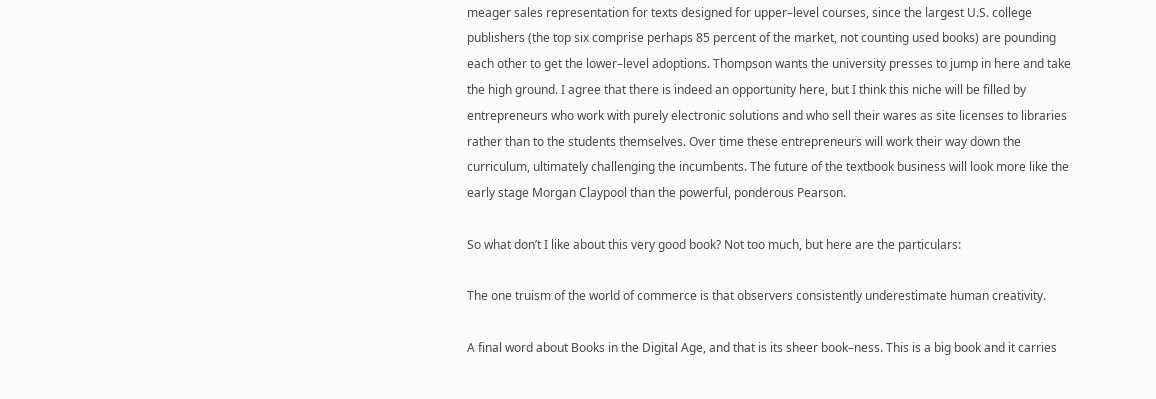meager sales representation for texts designed for upper–level courses, since the largest U.S. college publishers (the top six comprise perhaps 85 percent of the market, not counting used books) are pounding each other to get the lower–level adoptions. Thompson wants the university presses to jump in here and take the high ground. I agree that there is indeed an opportunity here, but I think this niche will be filled by entrepreneurs who work with purely electronic solutions and who sell their wares as site licenses to libraries rather than to the students themselves. Over time these entrepreneurs will work their way down the curriculum, ultimately challenging the incumbents. The future of the textbook business will look more like the early stage Morgan Claypool than the powerful, ponderous Pearson.

So what don’t I like about this very good book? Not too much, but here are the particulars:

The one truism of the world of commerce is that observers consistently underestimate human creativity.

A final word about Books in the Digital Age, and that is its sheer book–ness. This is a big book and it carries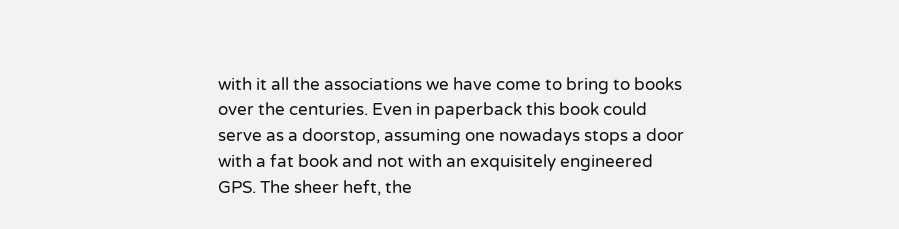with it all the associations we have come to bring to books over the centuries. Even in paperback this book could serve as a doorstop, assuming one nowadays stops a door with a fat book and not with an exquisitely engineered GPS. The sheer heft, the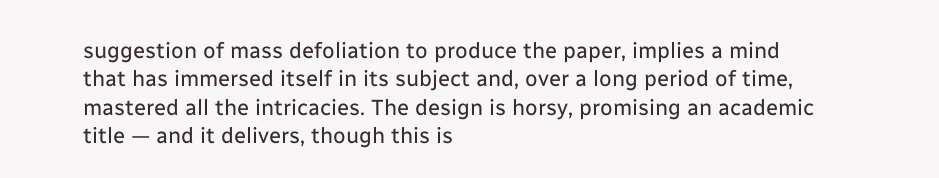suggestion of mass defoliation to produce the paper, implies a mind that has immersed itself in its subject and, over a long period of time, mastered all the intricacies. The design is horsy, promising an academic title — and it delivers, though this is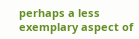perhaps a less exemplary aspect of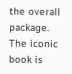the overall package. The iconic book is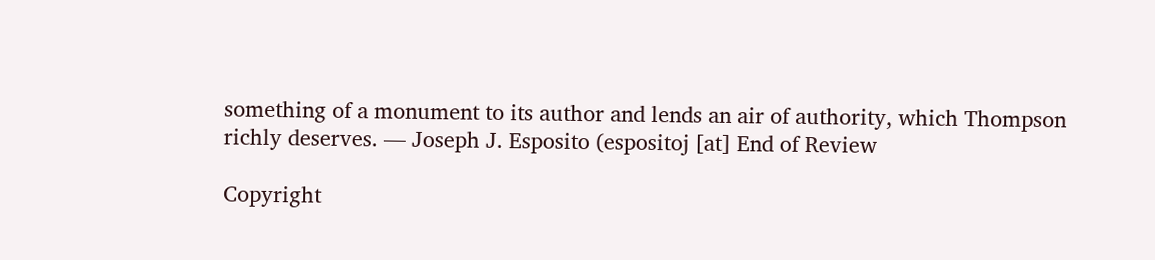something of a monument to its author and lends an air of authority, which Thompson richly deserves. — Joseph J. Esposito (espositoj [at] End of Review

Copyright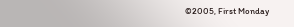©2005, First Monday